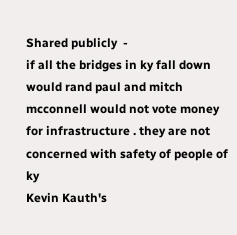Shared publicly  -
if all the bridges in ky fall down would rand paul and mitch mcconnell would not vote money for infrastructure . they are not concerned with safety of people of ky
Kevin Kauth's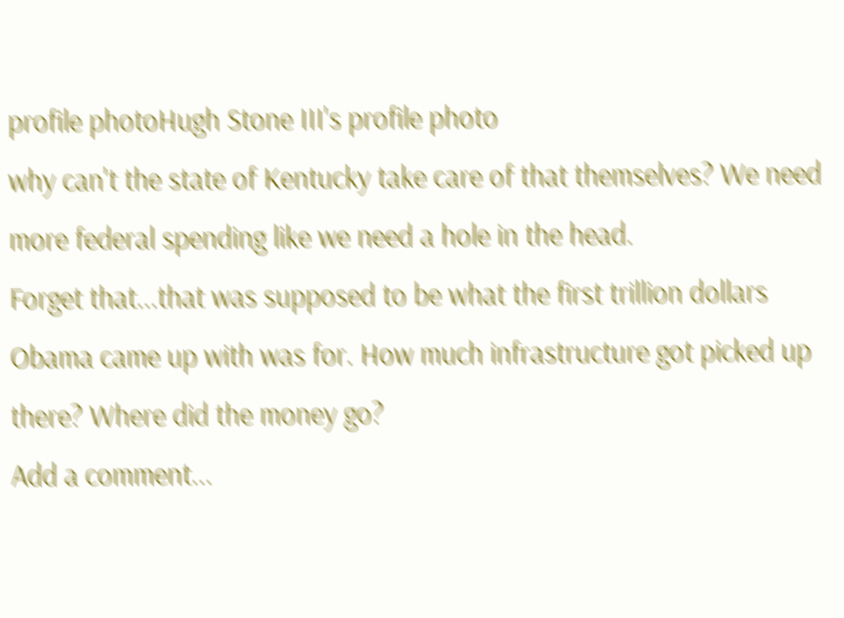profile photoHugh Stone III's profile photo
why can't the state of Kentucky take care of that themselves? We need more federal spending like we need a hole in the head.
Forget that...that was supposed to be what the first trillion dollars Obama came up with was for. How much infrastructure got picked up there? Where did the money go?
Add a comment...